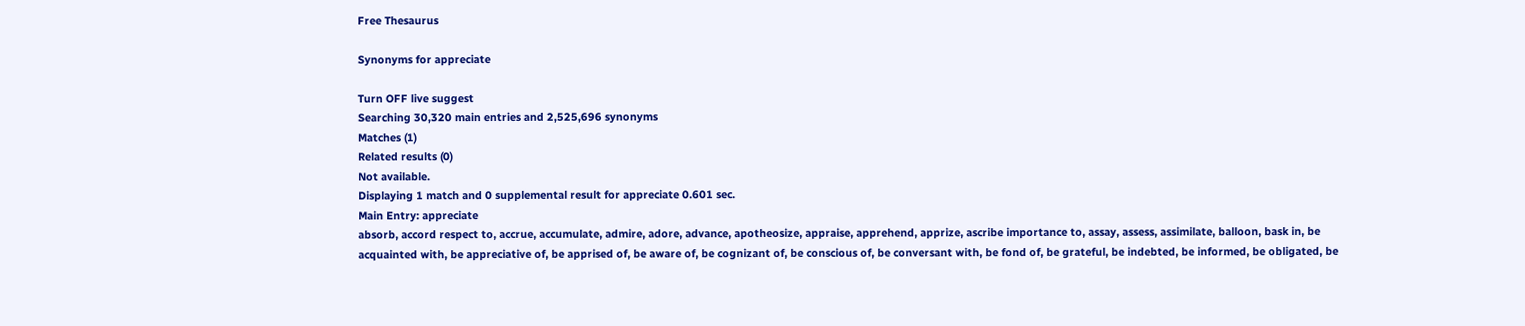Free Thesaurus

Synonyms for appreciate

Turn OFF live suggest
Searching 30,320 main entries and 2,525,696 synonyms
Matches (1)
Related results (0)
Not available.
Displaying 1 match and 0 supplemental result for appreciate 0.601 sec.
Main Entry: appreciate
absorb, accord respect to, accrue, accumulate, admire, adore, advance, apotheosize, appraise, apprehend, apprize, ascribe importance to, assay, assess, assimilate, balloon, bask in, be acquainted with, be appreciative of, be apprised of, be aware of, be cognizant of, be conscious of, be conversant with, be fond of, be grateful, be indebted, be informed, be obligated, be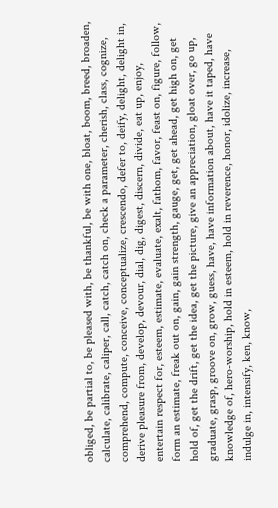obliged, be partial to, be pleased with, be thankful, be with one, bloat, boom, breed, broaden, calculate, calibrate, caliper, call, catch, catch on, check a parameter, cherish, class, cognize, comprehend, compute, conceive, conceptualize, crescendo, defer to, deify, delight, delight in, derive pleasure from, develop, devour, dial, dig, digest, discern, divide, eat up, enjoy, entertain respect for, esteem, estimate, evaluate, exalt, fathom, favor, feast on, figure, follow, form an estimate, freak out on, gain, gain strength, gauge, get, get ahead, get high on, get hold of, get the drift, get the idea, get the picture, give an appreciation, gloat over, go up, graduate, grasp, groove on, grow, guess, have, have information about, have it taped, have knowledge of, hero-worship, hold in esteem, hold in reverence, honor, idolize, increase, indulge in, intensify, ken, know,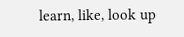learn, like, look up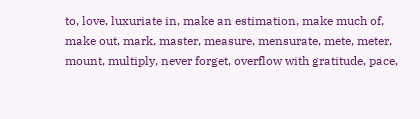to, love, luxuriate in, make an estimation, make much of, make out, mark, master, measure, mensurate, mete, meter, mount, multiply, never forget, overflow with gratitude, pace,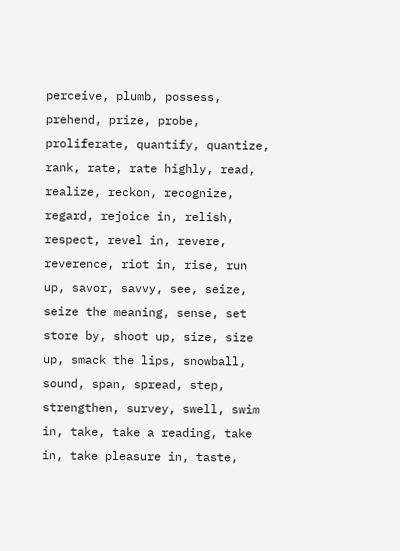perceive, plumb, possess, prehend, prize, probe, proliferate, quantify, quantize, rank, rate, rate highly, read, realize, reckon, recognize, regard, rejoice in, relish, respect, revel in, revere, reverence, riot in, rise, run up, savor, savvy, see, seize, seize the meaning, sense, set store by, shoot up, size, size up, smack the lips, snowball, sound, span, spread, step, strengthen, survey, swell, swim in, take, take a reading, take in, take pleasure in, taste,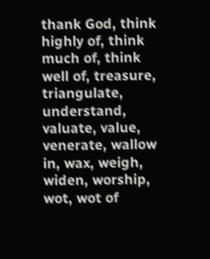thank God, think highly of, think much of, think well of, treasure, triangulate, understand, valuate, value, venerate, wallow in, wax, weigh, widen, worship, wot, wot of